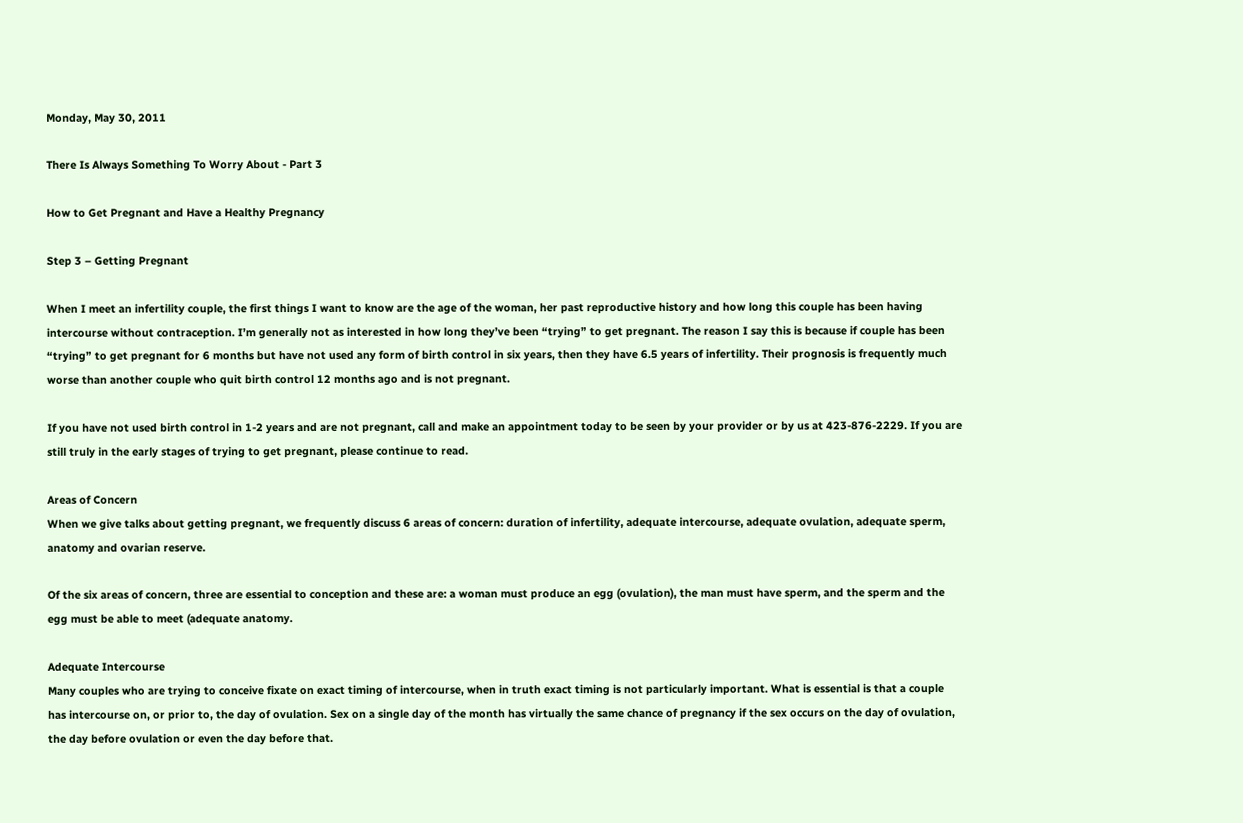Monday, May 30, 2011

There Is Always Something To Worry About - Part 3

How to Get Pregnant and Have a Healthy Pregnancy

Step 3 – Getting Pregnant

When I meet an infertility couple, the first things I want to know are the age of the woman, her past reproductive history and how long this couple has been having intercourse without contraception. I’m generally not as interested in how long they’ve been “trying” to get pregnant. The reason I say this is because if couple has been “trying” to get pregnant for 6 months but have not used any form of birth control in six years, then they have 6.5 years of infertility. Their prognosis is frequently much worse than another couple who quit birth control 12 months ago and is not pregnant.

If you have not used birth control in 1-2 years and are not pregnant, call and make an appointment today to be seen by your provider or by us at 423-876-2229. If you are still truly in the early stages of trying to get pregnant, please continue to read.

Areas of Concern
When we give talks about getting pregnant, we frequently discuss 6 areas of concern: duration of infertility, adequate intercourse, adequate ovulation, adequate sperm, anatomy and ovarian reserve.

Of the six areas of concern, three are essential to conception and these are: a woman must produce an egg (ovulation), the man must have sperm, and the sperm and the egg must be able to meet (adequate anatomy.

Adequate Intercourse
Many couples who are trying to conceive fixate on exact timing of intercourse, when in truth exact timing is not particularly important. What is essential is that a couple has intercourse on, or prior to, the day of ovulation. Sex on a single day of the month has virtually the same chance of pregnancy if the sex occurs on the day of ovulation, the day before ovulation or even the day before that.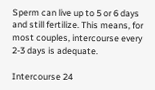Sperm can live up to 5 or 6 days and still fertilize. This means, for most couples, intercourse every 2-3 days is adequate.

Intercourse 24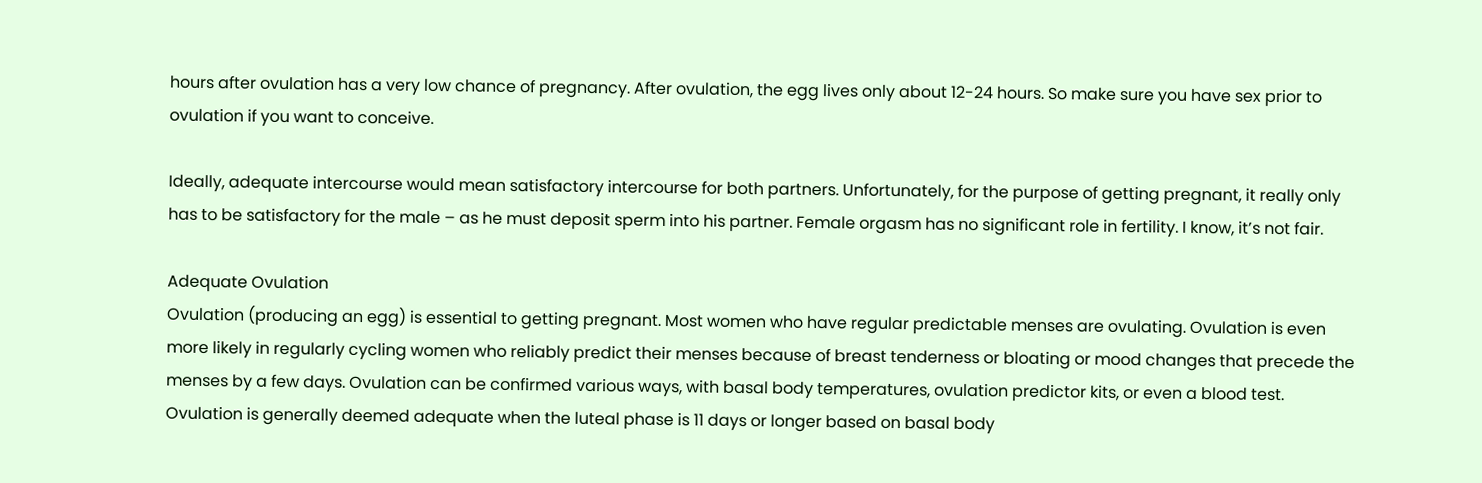hours after ovulation has a very low chance of pregnancy. After ovulation, the egg lives only about 12-24 hours. So make sure you have sex prior to ovulation if you want to conceive.

Ideally, adequate intercourse would mean satisfactory intercourse for both partners. Unfortunately, for the purpose of getting pregnant, it really only has to be satisfactory for the male – as he must deposit sperm into his partner. Female orgasm has no significant role in fertility. I know, it’s not fair.

Adequate Ovulation
Ovulation (producing an egg) is essential to getting pregnant. Most women who have regular predictable menses are ovulating. Ovulation is even more likely in regularly cycling women who reliably predict their menses because of breast tenderness or bloating or mood changes that precede the menses by a few days. Ovulation can be confirmed various ways, with basal body temperatures, ovulation predictor kits, or even a blood test. Ovulation is generally deemed adequate when the luteal phase is 11 days or longer based on basal body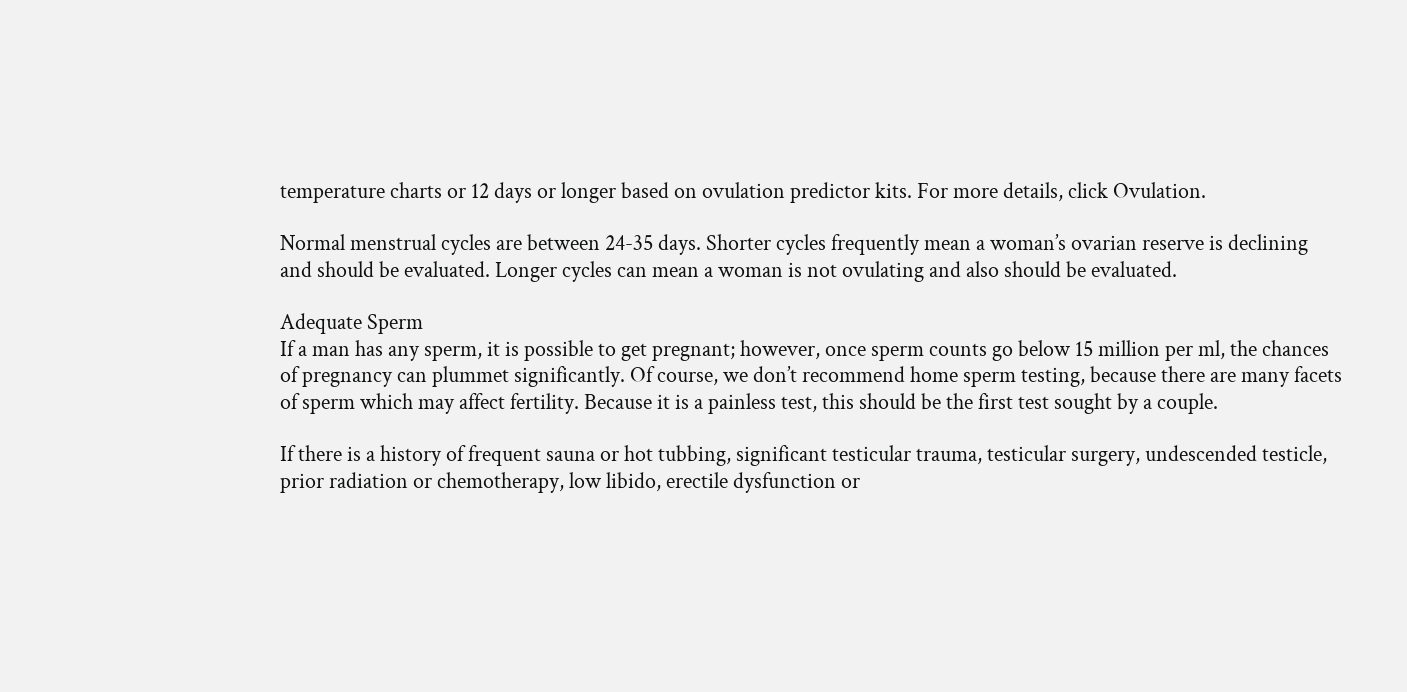temperature charts or 12 days or longer based on ovulation predictor kits. For more details, click Ovulation.

Normal menstrual cycles are between 24-35 days. Shorter cycles frequently mean a woman’s ovarian reserve is declining and should be evaluated. Longer cycles can mean a woman is not ovulating and also should be evaluated.

Adequate Sperm
If a man has any sperm, it is possible to get pregnant; however, once sperm counts go below 15 million per ml, the chances of pregnancy can plummet significantly. Of course, we don’t recommend home sperm testing, because there are many facets of sperm which may affect fertility. Because it is a painless test, this should be the first test sought by a couple.

If there is a history of frequent sauna or hot tubbing, significant testicular trauma, testicular surgery, undescended testicle, prior radiation or chemotherapy, low libido, erectile dysfunction or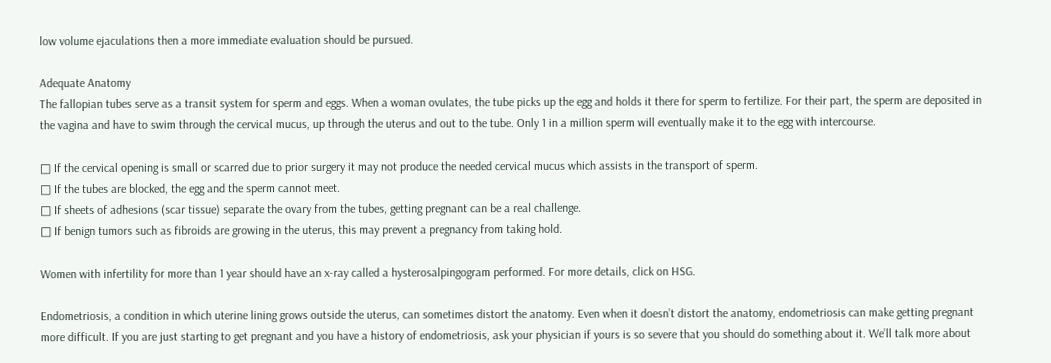low volume ejaculations then a more immediate evaluation should be pursued.

Adequate Anatomy
The fallopian tubes serve as a transit system for sperm and eggs. When a woman ovulates, the tube picks up the egg and holds it there for sperm to fertilize. For their part, the sperm are deposited in the vagina and have to swim through the cervical mucus, up through the uterus and out to the tube. Only 1 in a million sperm will eventually make it to the egg with intercourse.

□ If the cervical opening is small or scarred due to prior surgery it may not produce the needed cervical mucus which assists in the transport of sperm.
□ If the tubes are blocked, the egg and the sperm cannot meet.
□ If sheets of adhesions (scar tissue) separate the ovary from the tubes, getting pregnant can be a real challenge.
□ If benign tumors such as fibroids are growing in the uterus, this may prevent a pregnancy from taking hold.

Women with infertility for more than 1 year should have an x-ray called a hysterosalpingogram performed. For more details, click on HSG.

Endometriosis, a condition in which uterine lining grows outside the uterus, can sometimes distort the anatomy. Even when it doesn’t distort the anatomy, endometriosis can make getting pregnant more difficult. If you are just starting to get pregnant and you have a history of endometriosis, ask your physician if yours is so severe that you should do something about it. We’ll talk more about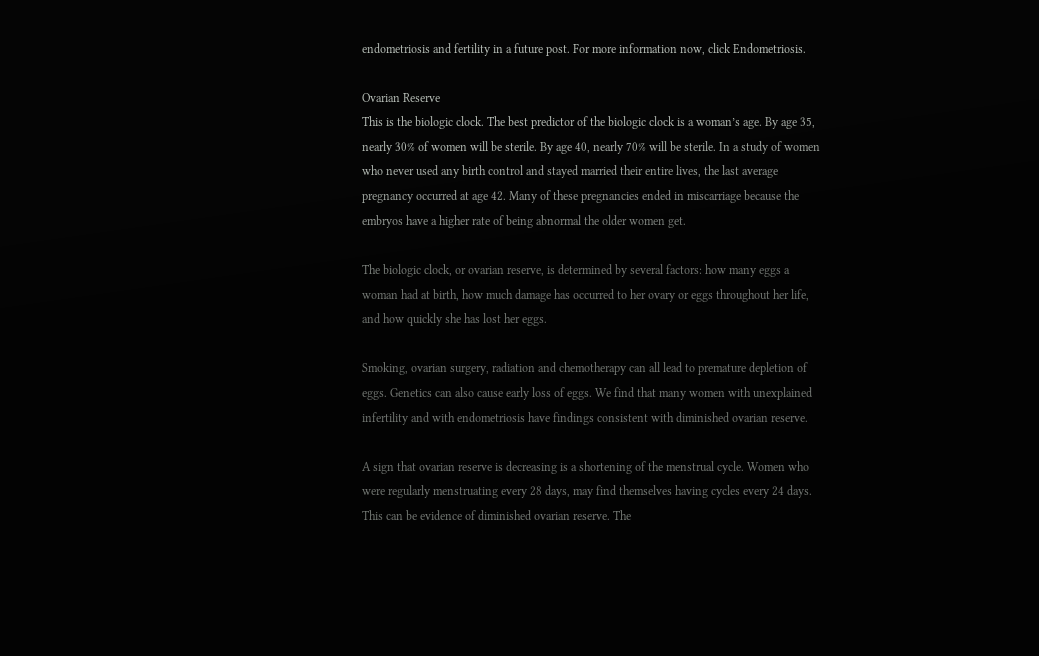endometriosis and fertility in a future post. For more information now, click Endometriosis.

Ovarian Reserve
This is the biologic clock. The best predictor of the biologic clock is a woman’s age. By age 35, nearly 30% of women will be sterile. By age 40, nearly 70% will be sterile. In a study of women who never used any birth control and stayed married their entire lives, the last average pregnancy occurred at age 42. Many of these pregnancies ended in miscarriage because the embryos have a higher rate of being abnormal the older women get.

The biologic clock, or ovarian reserve, is determined by several factors: how many eggs a woman had at birth, how much damage has occurred to her ovary or eggs throughout her life, and how quickly she has lost her eggs.

Smoking, ovarian surgery, radiation and chemotherapy can all lead to premature depletion of eggs. Genetics can also cause early loss of eggs. We find that many women with unexplained infertility and with endometriosis have findings consistent with diminished ovarian reserve.

A sign that ovarian reserve is decreasing is a shortening of the menstrual cycle. Women who were regularly menstruating every 28 days, may find themselves having cycles every 24 days. This can be evidence of diminished ovarian reserve. The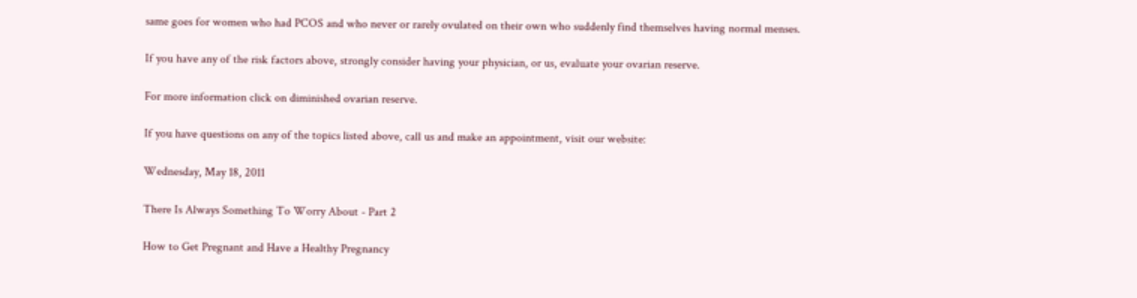same goes for women who had PCOS and who never or rarely ovulated on their own who suddenly find themselves having normal menses.

If you have any of the risk factors above, strongly consider having your physician, or us, evaluate your ovarian reserve.

For more information click on diminished ovarian reserve.

If you have questions on any of the topics listed above, call us and make an appointment, visit our website:

Wednesday, May 18, 2011

There Is Always Something To Worry About - Part 2

How to Get Pregnant and Have a Healthy Pregnancy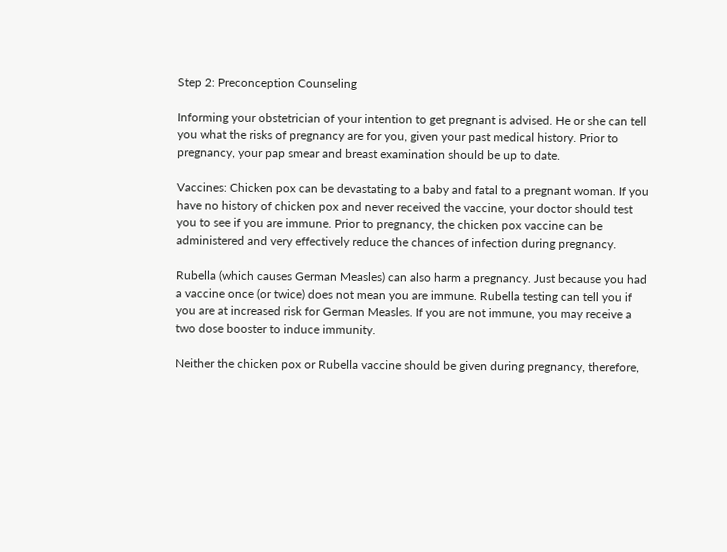Step 2: Preconception Counseling

Informing your obstetrician of your intention to get pregnant is advised. He or she can tell you what the risks of pregnancy are for you, given your past medical history. Prior to pregnancy, your pap smear and breast examination should be up to date.

Vaccines: Chicken pox can be devastating to a baby and fatal to a pregnant woman. If you have no history of chicken pox and never received the vaccine, your doctor should test you to see if you are immune. Prior to pregnancy, the chicken pox vaccine can be administered and very effectively reduce the chances of infection during pregnancy.

Rubella (which causes German Measles) can also harm a pregnancy. Just because you had a vaccine once (or twice) does not mean you are immune. Rubella testing can tell you if you are at increased risk for German Measles. If you are not immune, you may receive a two dose booster to induce immunity.

Neither the chicken pox or Rubella vaccine should be given during pregnancy, therefore,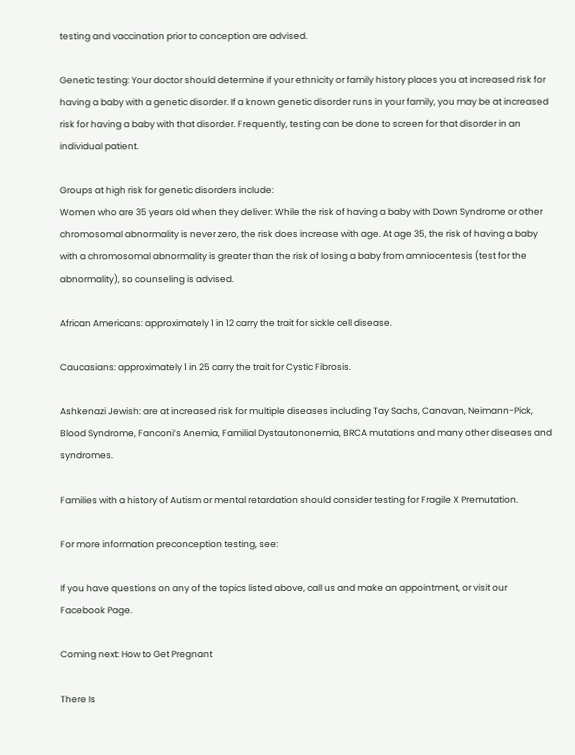testing and vaccination prior to conception are advised.

Genetic testing: Your doctor should determine if your ethnicity or family history places you at increased risk for having a baby with a genetic disorder. If a known genetic disorder runs in your family, you may be at increased risk for having a baby with that disorder. Frequently, testing can be done to screen for that disorder in an individual patient.

Groups at high risk for genetic disorders include:
Women who are 35 years old when they deliver: While the risk of having a baby with Down Syndrome or other chromosomal abnormality is never zero, the risk does increase with age. At age 35, the risk of having a baby with a chromosomal abnormality is greater than the risk of losing a baby from amniocentesis (test for the abnormality), so counseling is advised.

African Americans: approximately 1 in 12 carry the trait for sickle cell disease.

Caucasians: approximately 1 in 25 carry the trait for Cystic Fibrosis.

Ashkenazi Jewish: are at increased risk for multiple diseases including Tay Sachs, Canavan, Neimann-Pick, Blood Syndrome, Fanconi’s Anemia, Familial Dystautononemia, BRCA mutations and many other diseases and syndromes.

Families with a history of Autism or mental retardation should consider testing for Fragile X Premutation.

For more information preconception testing, see:

If you have questions on any of the topics listed above, call us and make an appointment, or visit our Facebook Page.

Coming next: How to Get Pregnant

There Is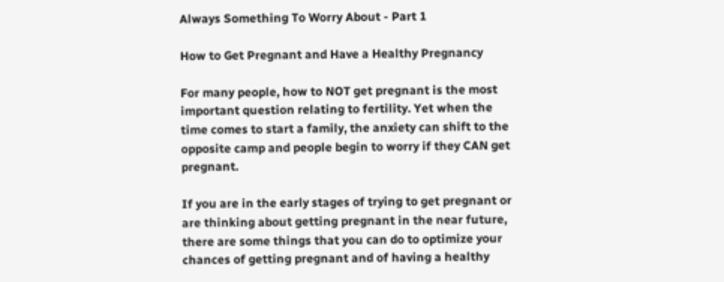Always Something To Worry About - Part 1

How to Get Pregnant and Have a Healthy Pregnancy

For many people, how to NOT get pregnant is the most important question relating to fertility. Yet when the time comes to start a family, the anxiety can shift to the opposite camp and people begin to worry if they CAN get pregnant.

If you are in the early stages of trying to get pregnant or are thinking about getting pregnant in the near future, there are some things that you can do to optimize your chances of getting pregnant and of having a healthy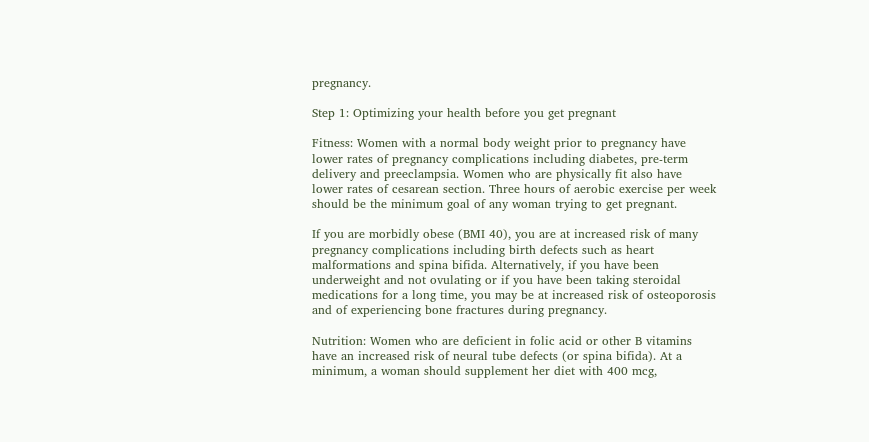pregnancy.

Step 1: Optimizing your health before you get pregnant

Fitness: Women with a normal body weight prior to pregnancy have lower rates of pregnancy complications including diabetes, pre-term delivery and preeclampsia. Women who are physically fit also have lower rates of cesarean section. Three hours of aerobic exercise per week should be the minimum goal of any woman trying to get pregnant.

If you are morbidly obese (BMI 40), you are at increased risk of many pregnancy complications including birth defects such as heart malformations and spina bifida. Alternatively, if you have been underweight and not ovulating or if you have been taking steroidal medications for a long time, you may be at increased risk of osteoporosis and of experiencing bone fractures during pregnancy.

Nutrition: Women who are deficient in folic acid or other B vitamins have an increased risk of neural tube defects (or spina bifida). At a minimum, a woman should supplement her diet with 400 mcg,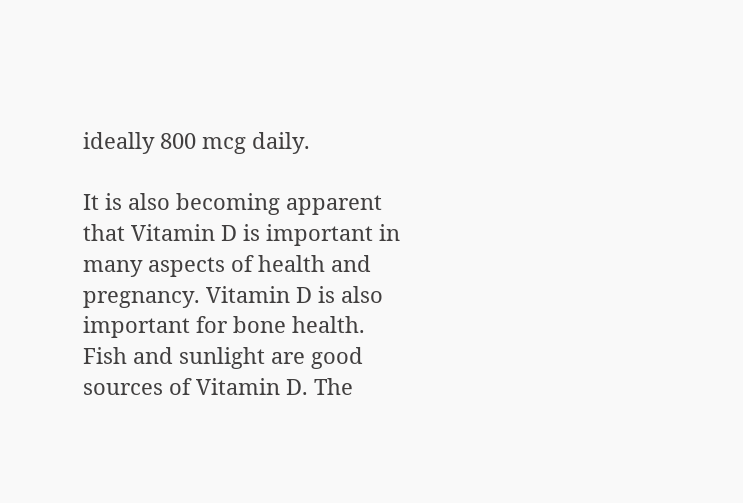ideally 800 mcg daily.

It is also becoming apparent that Vitamin D is important in many aspects of health and pregnancy. Vitamin D is also important for bone health. Fish and sunlight are good sources of Vitamin D. The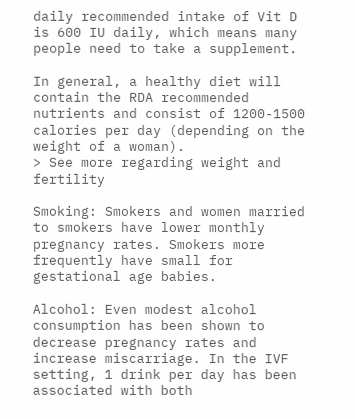daily recommended intake of Vit D is 600 IU daily, which means many people need to take a supplement.

In general, a healthy diet will contain the RDA recommended nutrients and consist of 1200-1500 calories per day (depending on the weight of a woman).
> See more regarding weight and fertility

Smoking: Smokers and women married to smokers have lower monthly pregnancy rates. Smokers more frequently have small for gestational age babies.

Alcohol: Even modest alcohol consumption has been shown to decrease pregnancy rates and increase miscarriage. In the IVF setting, 1 drink per day has been associated with both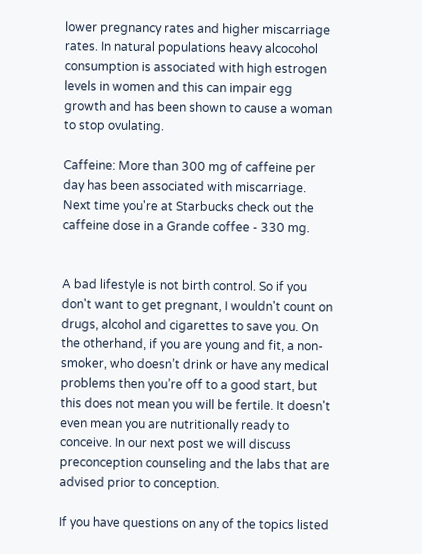lower pregnancy rates and higher miscarriage rates. In natural populations heavy alcocohol consumption is associated with high estrogen levels in women and this can impair egg growth and has been shown to cause a woman to stop ovulating.

Caffeine: More than 300 mg of caffeine per day has been associated with miscarriage. Next time you're at Starbucks check out the caffeine dose in a Grande coffee - 330 mg.


A bad lifestyle is not birth control. So if you don't want to get pregnant, I wouldn't count on drugs, alcohol and cigarettes to save you. On the otherhand, if you are young and fit, a non-smoker, who doesn’t drink or have any medical problems then you’re off to a good start, but this does not mean you will be fertile. It doesn't even mean you are nutritionally ready to conceive. In our next post we will discuss preconception counseling and the labs that are advised prior to conception.

If you have questions on any of the topics listed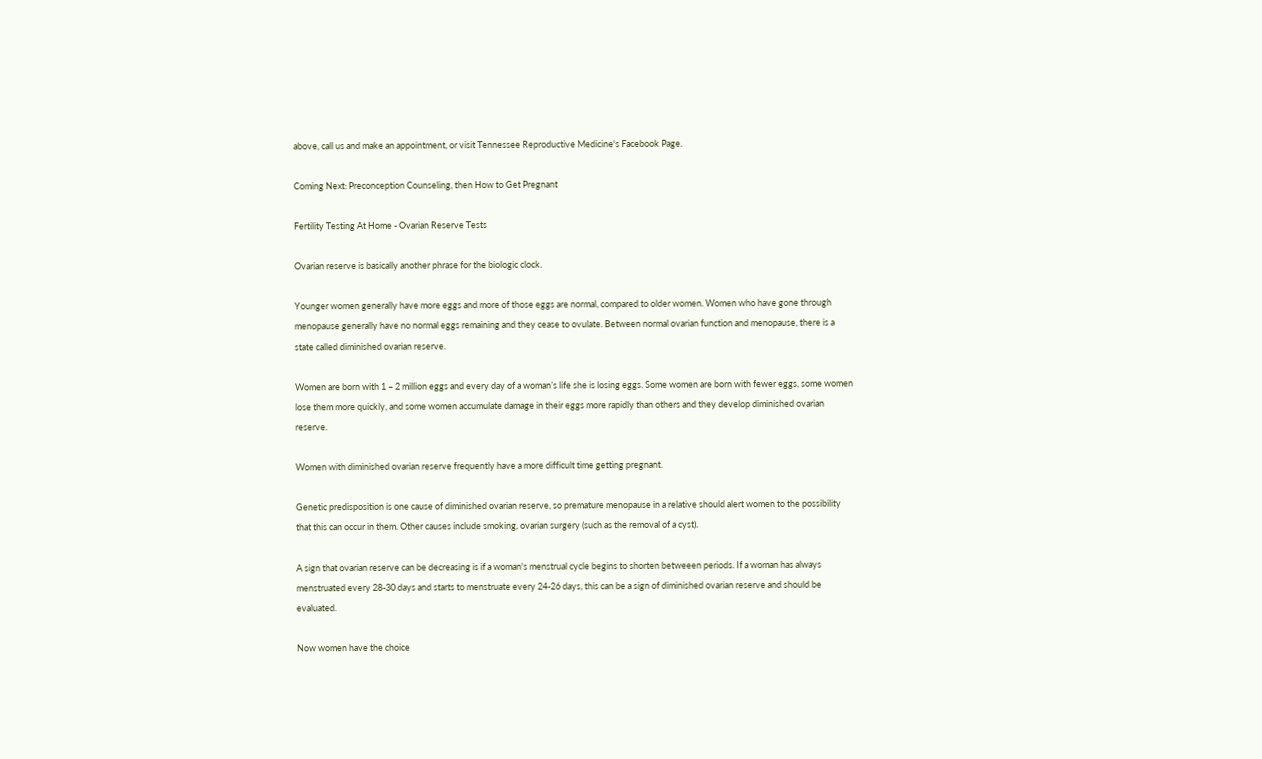above, call us and make an appointment, or visit Tennessee Reproductive Medicine's Facebook Page.

Coming Next: Preconception Counseling, then How to Get Pregnant

Fertility Testing At Home - Ovarian Reserve Tests

Ovarian reserve is basically another phrase for the biologic clock.

Younger women generally have more eggs and more of those eggs are normal, compared to older women. Women who have gone through menopause generally have no normal eggs remaining and they cease to ovulate. Between normal ovarian function and menopause, there is a state called diminished ovarian reserve.

Women are born with 1 – 2 million eggs and every day of a woman’s life she is losing eggs. Some women are born with fewer eggs, some women lose them more quickly, and some women accumulate damage in their eggs more rapidly than others and they develop diminished ovarian reserve.

Women with diminished ovarian reserve frequently have a more difficult time getting pregnant.

Genetic predisposition is one cause of diminished ovarian reserve, so premature menopause in a relative should alert women to the possibility that this can occur in them. Other causes include smoking, ovarian surgery (such as the removal of a cyst).

A sign that ovarian reserve can be decreasing is if a woman's menstrual cycle begins to shorten betweeen periods. If a woman has always menstruated every 28-30 days and starts to menstruate every 24-26 days, this can be a sign of diminished ovarian reserve and should be evaluated.

Now women have the choice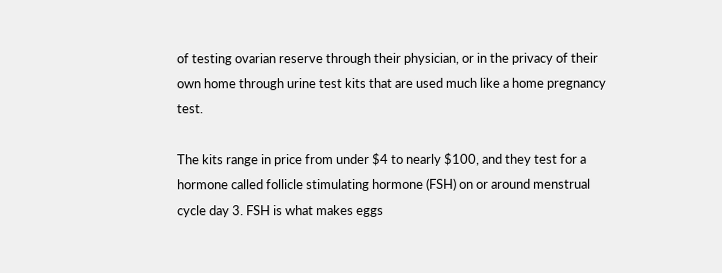of testing ovarian reserve through their physician, or in the privacy of their own home through urine test kits that are used much like a home pregnancy test.

The kits range in price from under $4 to nearly $100, and they test for a hormone called follicle stimulating hormone (FSH) on or around menstrual cycle day 3. FSH is what makes eggs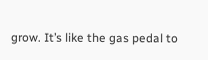grow. It’s like the gas pedal to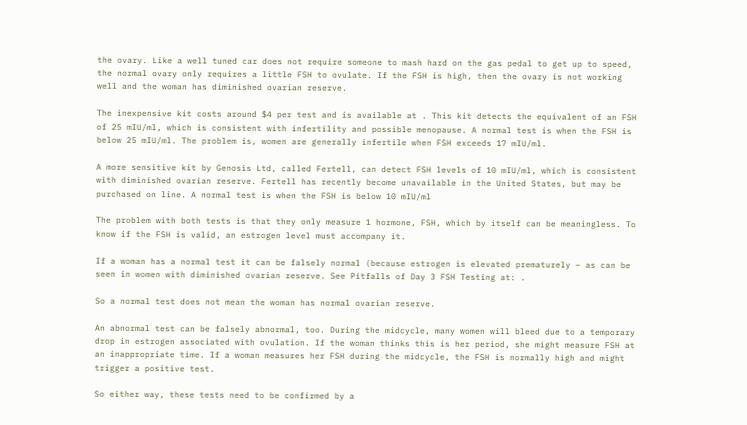the ovary. Like a well tuned car does not require someone to mash hard on the gas pedal to get up to speed, the normal ovary only requires a little FSH to ovulate. If the FSH is high, then the ovary is not working well and the woman has diminished ovarian reserve.

The inexpensive kit costs around $4 per test and is available at . This kit detects the equivalent of an FSH of 25 mIU/ml, which is consistent with infertility and possible menopause. A normal test is when the FSH is below 25 mIU/ml. The problem is, women are generally infertile when FSH exceeds 17 mIU/ml.

A more sensitive kit by Genosis Ltd, called Fertell, can detect FSH levels of 10 mIU/ml, which is consistent with diminished ovarian reserve. Fertell has recently become unavailable in the United States, but may be purchased on line. A normal test is when the FSH is below 10 mIU/ml

The problem with both tests is that they only measure 1 hormone, FSH, which by itself can be meaningless. To know if the FSH is valid, an estrogen level must accompany it.

If a woman has a normal test it can be falsely normal (because estrogen is elevated prematurely – as can be seen in women with diminished ovarian reserve. See Pitfalls of Day 3 FSH Testing at: .

So a normal test does not mean the woman has normal ovarian reserve.

An abnormal test can be falsely abnormal, too. During the midcycle, many women will bleed due to a temporary drop in estrogen associated with ovulation. If the woman thinks this is her period, she might measure FSH at an inappropriate time. If a woman measures her FSH during the midcycle, the FSH is normally high and might trigger a positive test.

So either way, these tests need to be confirmed by a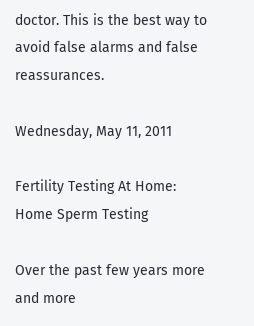doctor. This is the best way to avoid false alarms and false reassurances.

Wednesday, May 11, 2011

Fertility Testing At Home: Home Sperm Testing

Over the past few years more and more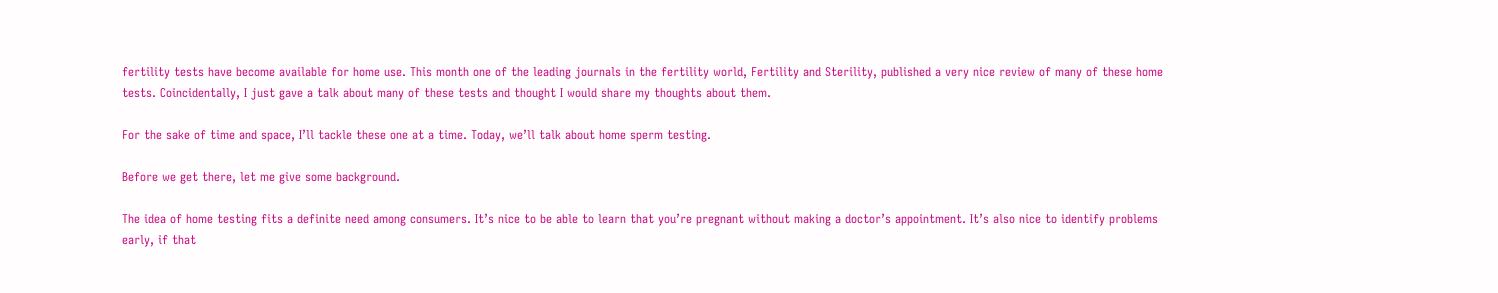fertility tests have become available for home use. This month one of the leading journals in the fertility world, Fertility and Sterility, published a very nice review of many of these home tests. Coincidentally, I just gave a talk about many of these tests and thought I would share my thoughts about them.

For the sake of time and space, I’ll tackle these one at a time. Today, we’ll talk about home sperm testing.

Before we get there, let me give some background.

The idea of home testing fits a definite need among consumers. It’s nice to be able to learn that you’re pregnant without making a doctor’s appointment. It’s also nice to identify problems early, if that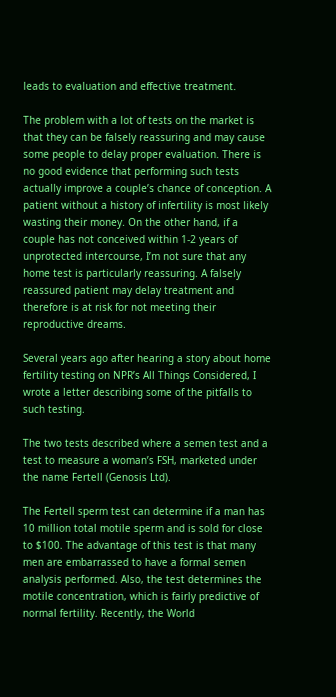leads to evaluation and effective treatment.

The problem with a lot of tests on the market is that they can be falsely reassuring and may cause some people to delay proper evaluation. There is no good evidence that performing such tests actually improve a couple’s chance of conception. A patient without a history of infertility is most likely wasting their money. On the other hand, if a couple has not conceived within 1-2 years of unprotected intercourse, I’m not sure that any home test is particularly reassuring. A falsely reassured patient may delay treatment and therefore is at risk for not meeting their reproductive dreams.

Several years ago after hearing a story about home fertility testing on NPR’s All Things Considered, I wrote a letter describing some of the pitfalls to such testing.

The two tests described where a semen test and a test to measure a woman’s FSH, marketed under the name Fertell (Genosis Ltd).

The Fertell sperm test can determine if a man has 10 million total motile sperm and is sold for close to $100. The advantage of this test is that many men are embarrassed to have a formal semen analysis performed. Also, the test determines the motile concentration, which is fairly predictive of normal fertility. Recently, the World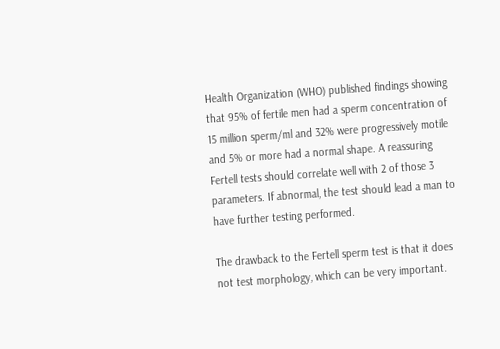Health Organization (WHO) published findings showing that 95% of fertile men had a sperm concentration of 15 million sperm/ml and 32% were progressively motile and 5% or more had a normal shape. A reassuring Fertell tests should correlate well with 2 of those 3 parameters. If abnormal, the test should lead a man to have further testing performed.

The drawback to the Fertell sperm test is that it does not test morphology, which can be very important.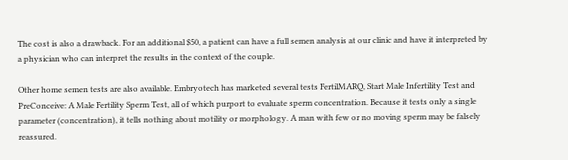The cost is also a drawback. For an additional $50, a patient can have a full semen analysis at our clinic and have it interpreted by a physician who can interpret the results in the context of the couple.

Other home semen tests are also available. Embryotech has marketed several tests FertilMARQ, Start Male Infertility Test and PreConceive: A Male Fertility Sperm Test, all of which purport to evaluate sperm concentration. Because it tests only a single parameter (concentration), it tells nothing about motility or morphology. A man with few or no moving sperm may be falsely reassured.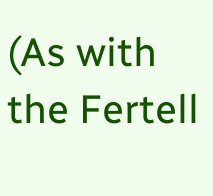(As with the Fertell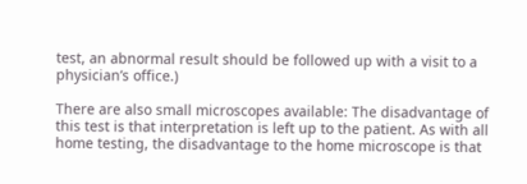test, an abnormal result should be followed up with a visit to a physician’s office.)

There are also small microscopes available: The disadvantage of this test is that interpretation is left up to the patient. As with all home testing, the disadvantage to the home microscope is that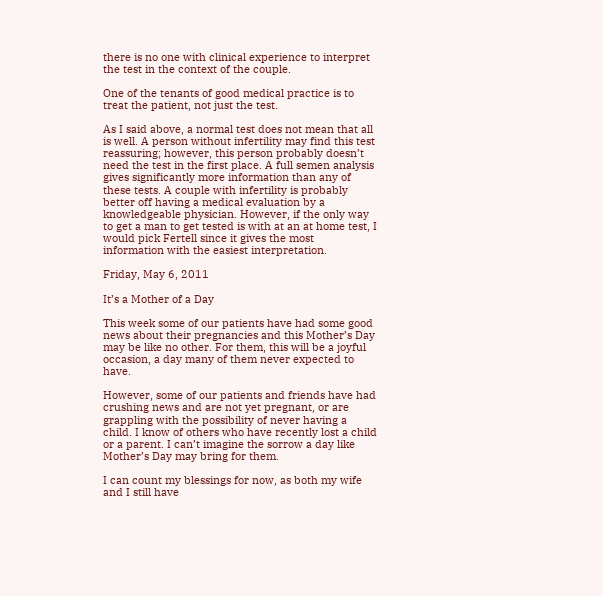there is no one with clinical experience to interpret the test in the context of the couple.

One of the tenants of good medical practice is to treat the patient, not just the test.

As I said above, a normal test does not mean that all is well. A person without infertility may find this test reassuring; however, this person probably doesn’t need the test in the first place. A full semen analysis gives significantly more information than any of these tests. A couple with infertility is probably better off having a medical evaluation by a knowledgeable physician. However, if the only way to get a man to get tested is with at an at home test, I would pick Fertell since it gives the most information with the easiest interpretation.

Friday, May 6, 2011

It’s a Mother of a Day

This week some of our patients have had some good news about their pregnancies and this Mother’s Day may be like no other. For them, this will be a joyful occasion, a day many of them never expected to have.

However, some of our patients and friends have had crushing news and are not yet pregnant, or are grappling with the possibility of never having a child. I know of others who have recently lost a child or a parent. I can’t imagine the sorrow a day like Mother’s Day may bring for them.

I can count my blessings for now, as both my wife and I still have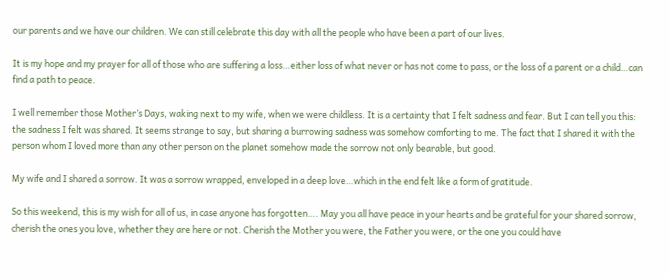our parents and we have our children. We can still celebrate this day with all the people who have been a part of our lives.

It is my hope and my prayer for all of those who are suffering a loss…either loss of what never or has not come to pass, or the loss of a parent or a child…can find a path to peace.

I well remember those Mother’s Days, waking next to my wife, when we were childless. It is a certainty that I felt sadness and fear. But I can tell you this: the sadness I felt was shared. It seems strange to say, but sharing a burrowing sadness was somehow comforting to me. The fact that I shared it with the person whom I loved more than any other person on the planet somehow made the sorrow not only bearable, but good.

My wife and I shared a sorrow. It was a sorrow wrapped, enveloped in a deep love…which in the end felt like a form of gratitude.

So this weekend, this is my wish for all of us, in case anyone has forgotten…. May you all have peace in your hearts and be grateful for your shared sorrow, cherish the ones you love, whether they are here or not. Cherish the Mother you were, the Father you were, or the one you could have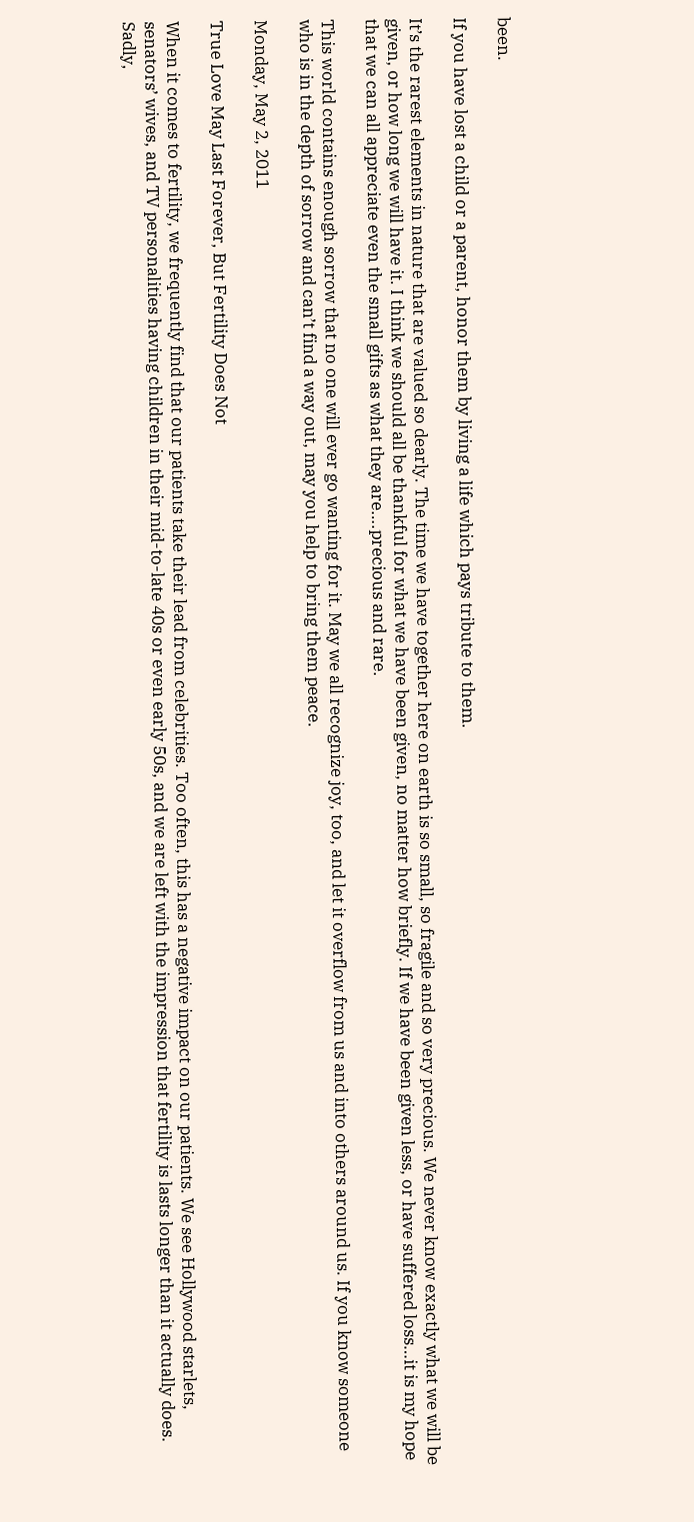been.

If you have lost a child or a parent, honor them by living a life which pays tribute to them.

It’s the rarest elements in nature that are valued so dearly. The time we have together here on earth is so small, so fragile and so very precious. We never know exactly what we will be given, or how long we will have it. I think we should all be thankful for what we have been given, no matter how briefly. If we have been given less, or have suffered loss…it is my hope that we can all appreciate even the small gifts as what they are….precious and rare.

This world contains enough sorrow that no one will ever go wanting for it. May we all recognize joy, too, and let it overflow from us and into others around us. If you know someone who is in the depth of sorrow and can’t find a way out, may you help to bring them peace.

Monday, May 2, 2011

True Love May Last Forever, But Fertility Does Not

When it comes to fertility, we frequently find that our patients take their lead from celebrities. Too often, this has a negative impact on our patients. We see Hollywood starlets, senators’ wives, and TV personalities having children in their mid-to-late 40s or even early 50s, and we are left with the impression that fertility is lasts longer than it actually does. Sadly,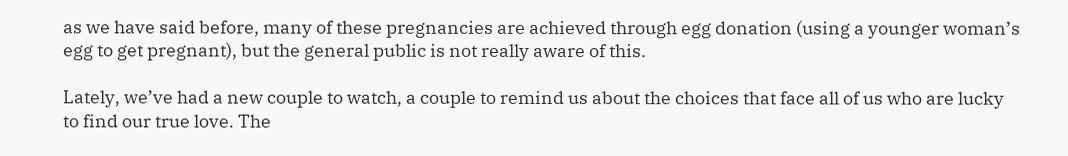as we have said before, many of these pregnancies are achieved through egg donation (using a younger woman’s egg to get pregnant), but the general public is not really aware of this.

Lately, we’ve had a new couple to watch, a couple to remind us about the choices that face all of us who are lucky to find our true love. The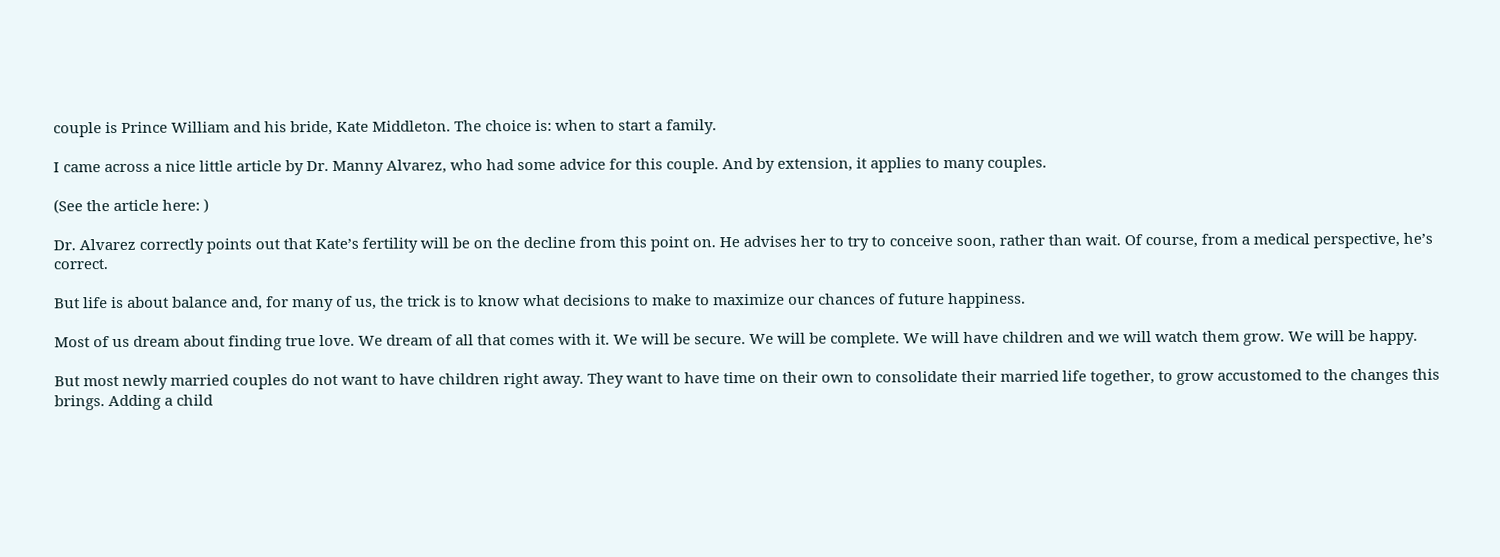couple is Prince William and his bride, Kate Middleton. The choice is: when to start a family.

I came across a nice little article by Dr. Manny Alvarez, who had some advice for this couple. And by extension, it applies to many couples.

(See the article here: )

Dr. Alvarez correctly points out that Kate’s fertility will be on the decline from this point on. He advises her to try to conceive soon, rather than wait. Of course, from a medical perspective, he’s correct.

But life is about balance and, for many of us, the trick is to know what decisions to make to maximize our chances of future happiness.

Most of us dream about finding true love. We dream of all that comes with it. We will be secure. We will be complete. We will have children and we will watch them grow. We will be happy.

But most newly married couples do not want to have children right away. They want to have time on their own to consolidate their married life together, to grow accustomed to the changes this brings. Adding a child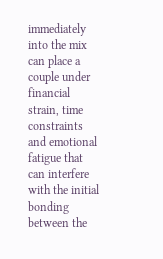immediately into the mix can place a couple under financial strain, time constraints and emotional fatigue that can interfere with the initial bonding between the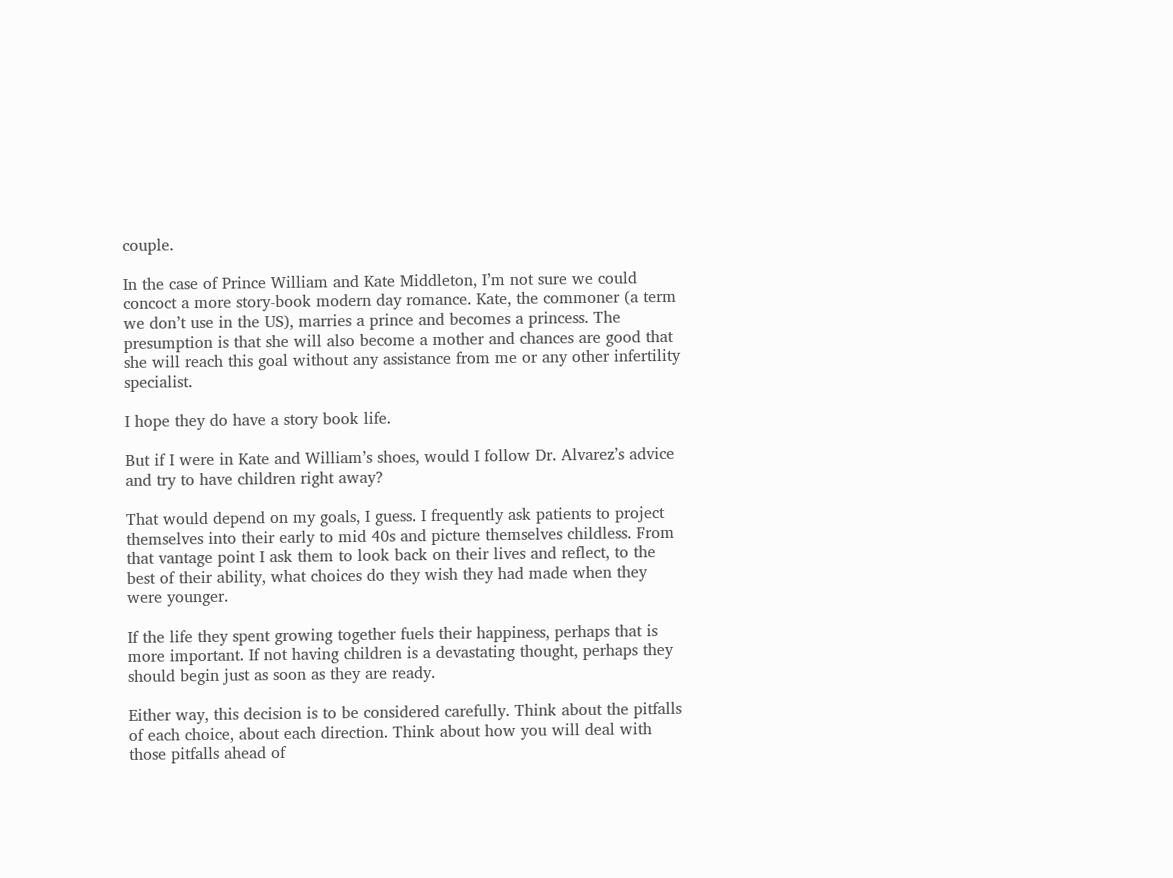couple.

In the case of Prince William and Kate Middleton, I’m not sure we could concoct a more story-book modern day romance. Kate, the commoner (a term we don’t use in the US), marries a prince and becomes a princess. The presumption is that she will also become a mother and chances are good that she will reach this goal without any assistance from me or any other infertility specialist.

I hope they do have a story book life.

But if I were in Kate and William’s shoes, would I follow Dr. Alvarez’s advice and try to have children right away?

That would depend on my goals, I guess. I frequently ask patients to project themselves into their early to mid 40s and picture themselves childless. From that vantage point I ask them to look back on their lives and reflect, to the best of their ability, what choices do they wish they had made when they were younger.

If the life they spent growing together fuels their happiness, perhaps that is more important. If not having children is a devastating thought, perhaps they should begin just as soon as they are ready.

Either way, this decision is to be considered carefully. Think about the pitfalls of each choice, about each direction. Think about how you will deal with those pitfalls ahead of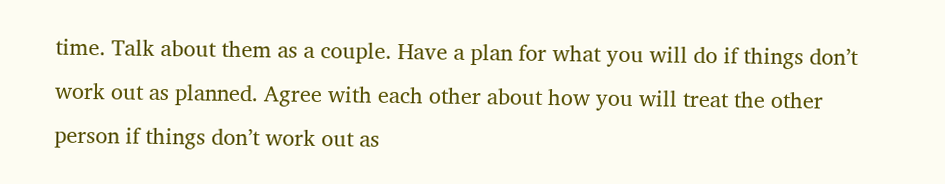time. Talk about them as a couple. Have a plan for what you will do if things don’t work out as planned. Agree with each other about how you will treat the other person if things don’t work out as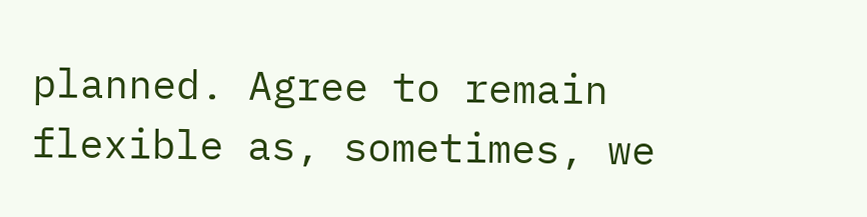planned. Agree to remain flexible as, sometimes, we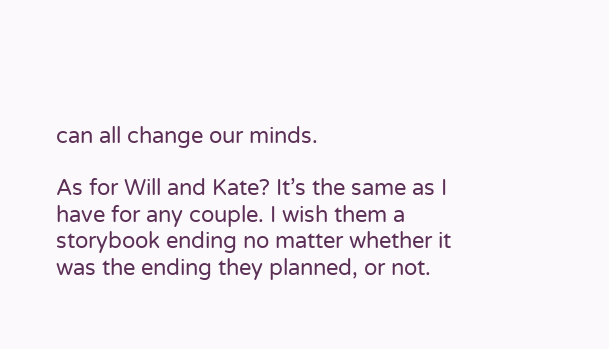can all change our minds.

As for Will and Kate? It’s the same as I have for any couple. I wish them a storybook ending no matter whether it was the ending they planned, or not.